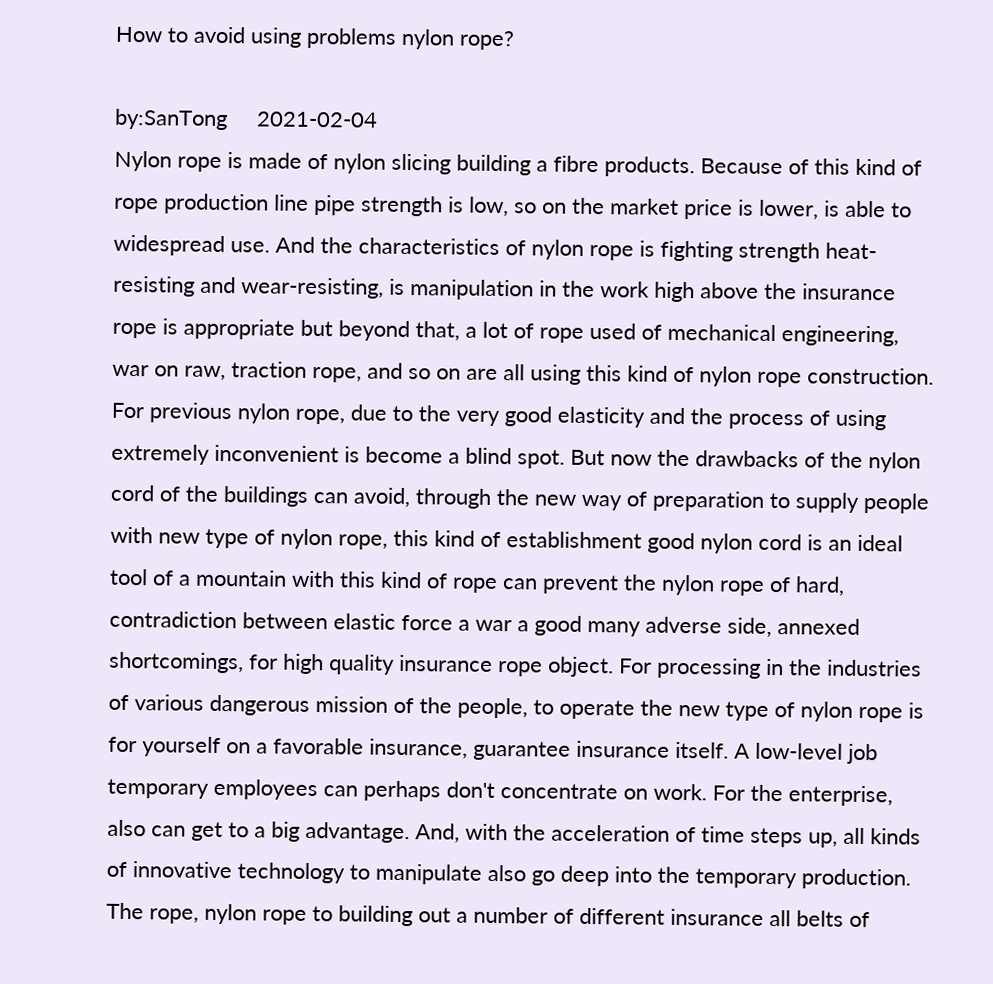How to avoid using problems nylon rope?

by:SanTong     2021-02-04
Nylon rope is made of nylon slicing building a fibre products. Because of this kind of rope production line pipe strength is low, so on the market price is lower, is able to widespread use. And the characteristics of nylon rope is fighting strength heat-resisting and wear-resisting, is manipulation in the work high above the insurance rope is appropriate but beyond that, a lot of rope used of mechanical engineering, war on raw, traction rope, and so on are all using this kind of nylon rope construction. For previous nylon rope, due to the very good elasticity and the process of using extremely inconvenient is become a blind spot. But now the drawbacks of the nylon cord of the buildings can avoid, through the new way of preparation to supply people with new type of nylon rope, this kind of establishment good nylon cord is an ideal tool of a mountain with this kind of rope can prevent the nylon rope of hard, contradiction between elastic force a war a good many adverse side, annexed shortcomings, for high quality insurance rope object. For processing in the industries of various dangerous mission of the people, to operate the new type of nylon rope is for yourself on a favorable insurance, guarantee insurance itself. A low-level job temporary employees can perhaps don't concentrate on work. For the enterprise, also can get to a big advantage. And, with the acceleration of time steps up, all kinds of innovative technology to manipulate also go deep into the temporary production. The rope, nylon rope to building out a number of different insurance all belts of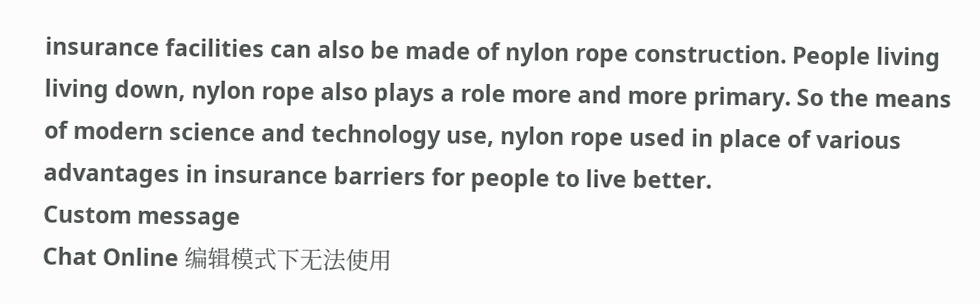insurance facilities can also be made of nylon rope construction. People living living down, nylon rope also plays a role more and more primary. So the means of modern science and technology use, nylon rope used in place of various advantages in insurance barriers for people to live better.
Custom message
Chat Online 编辑模式下无法使用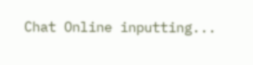Chat Online inputting...